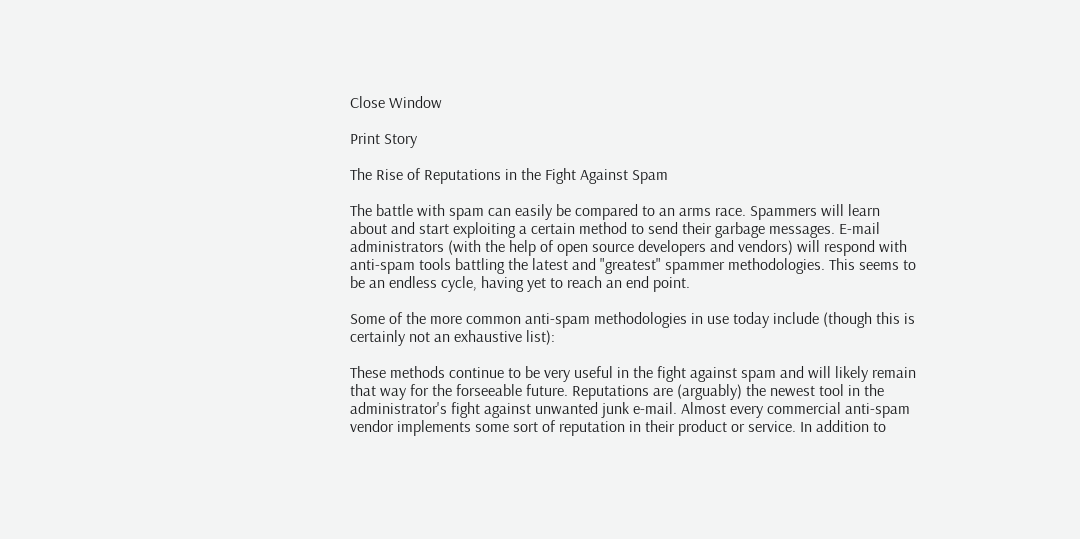Close Window

Print Story

The Rise of Reputations in the Fight Against Spam

The battle with spam can easily be compared to an arms race. Spammers will learn about and start exploiting a certain method to send their garbage messages. E-mail administrators (with the help of open source developers and vendors) will respond with anti-spam tools battling the latest and "greatest" spammer methodologies. This seems to be an endless cycle, having yet to reach an end point.

Some of the more common anti-spam methodologies in use today include (though this is certainly not an exhaustive list):

These methods continue to be very useful in the fight against spam and will likely remain that way for the forseeable future. Reputations are (arguably) the newest tool in the administrator's fight against unwanted junk e-mail. Almost every commercial anti-spam vendor implements some sort of reputation in their product or service. In addition to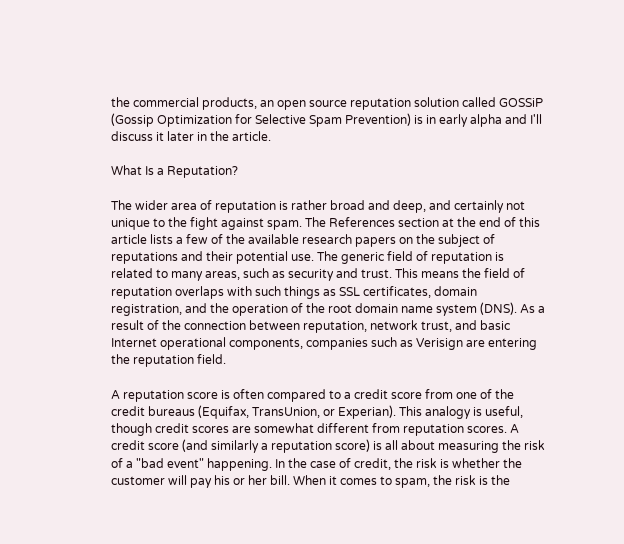the commercial products, an open source reputation solution called GOSSiP (Gossip Optimization for Selective Spam Prevention) is in early alpha and I'll discuss it later in the article.

What Is a Reputation?

The wider area of reputation is rather broad and deep, and certainly not unique to the fight against spam. The References section at the end of this article lists a few of the available research papers on the subject of reputations and their potential use. The generic field of reputation is related to many areas, such as security and trust. This means the field of reputation overlaps with such things as SSL certificates, domain registration, and the operation of the root domain name system (DNS). As a result of the connection between reputation, network trust, and basic Internet operational components, companies such as Verisign are entering the reputation field.

A reputation score is often compared to a credit score from one of the credit bureaus (Equifax, TransUnion, or Experian). This analogy is useful, though credit scores are somewhat different from reputation scores. A credit score (and similarly a reputation score) is all about measuring the risk of a "bad event" happening. In the case of credit, the risk is whether the customer will pay his or her bill. When it comes to spam, the risk is the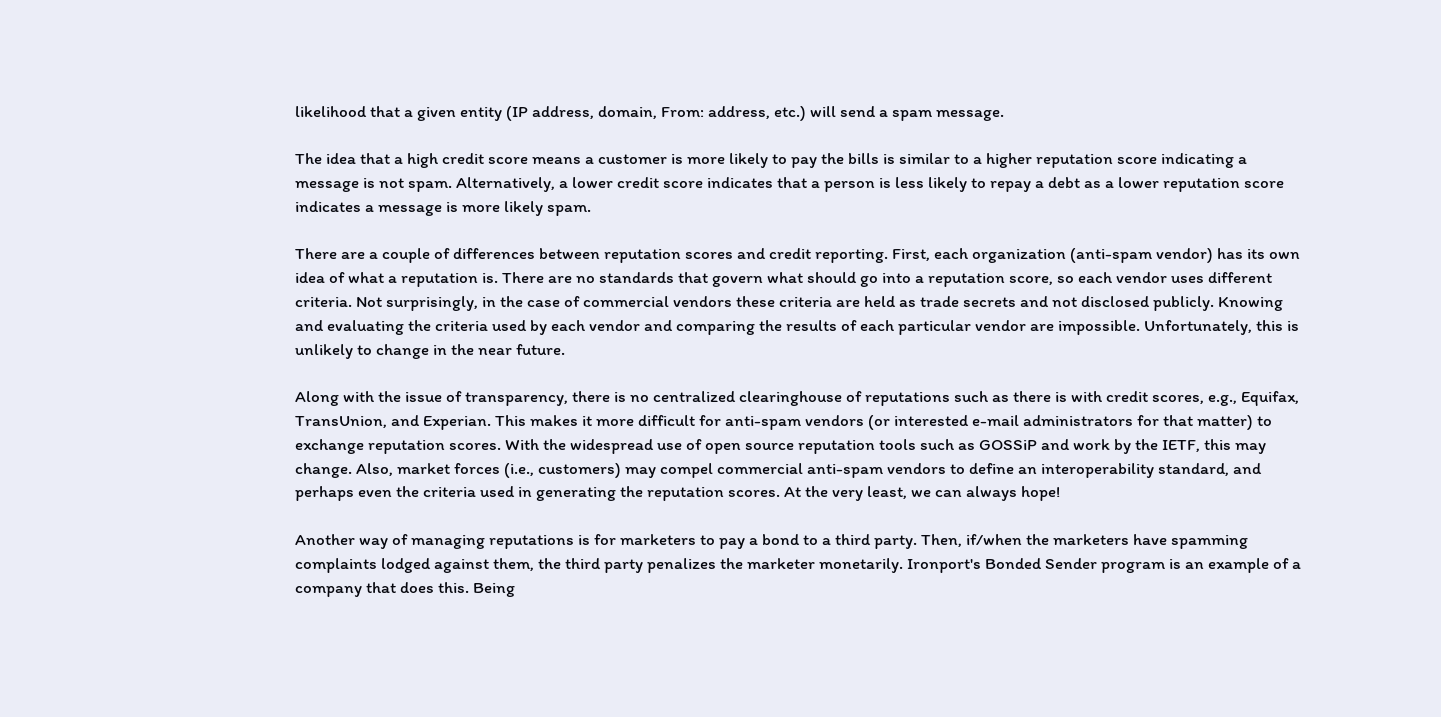likelihood that a given entity (IP address, domain, From: address, etc.) will send a spam message.

The idea that a high credit score means a customer is more likely to pay the bills is similar to a higher reputation score indicating a message is not spam. Alternatively, a lower credit score indicates that a person is less likely to repay a debt as a lower reputation score indicates a message is more likely spam.

There are a couple of differences between reputation scores and credit reporting. First, each organization (anti-spam vendor) has its own idea of what a reputation is. There are no standards that govern what should go into a reputation score, so each vendor uses different criteria. Not surprisingly, in the case of commercial vendors these criteria are held as trade secrets and not disclosed publicly. Knowing and evaluating the criteria used by each vendor and comparing the results of each particular vendor are impossible. Unfortunately, this is unlikely to change in the near future.

Along with the issue of transparency, there is no centralized clearinghouse of reputations such as there is with credit scores, e.g., Equifax, TransUnion, and Experian. This makes it more difficult for anti-spam vendors (or interested e-mail administrators for that matter) to exchange reputation scores. With the widespread use of open source reputation tools such as GOSSiP and work by the IETF, this may change. Also, market forces (i.e., customers) may compel commercial anti-spam vendors to define an interoperability standard, and perhaps even the criteria used in generating the reputation scores. At the very least, we can always hope!

Another way of managing reputations is for marketers to pay a bond to a third party. Then, if/when the marketers have spamming complaints lodged against them, the third party penalizes the marketer monetarily. Ironport's Bonded Sender program is an example of a company that does this. Being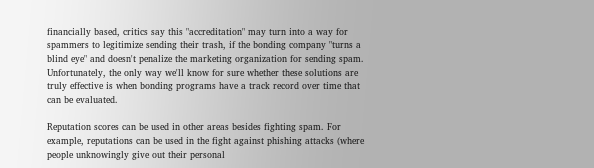financially based, critics say this "accreditation" may turn into a way for spammers to legitimize sending their trash, if the bonding company "turns a blind eye" and doesn't penalize the marketing organization for sending spam. Unfortunately, the only way we'll know for sure whether these solutions are truly effective is when bonding programs have a track record over time that can be evaluated.

Reputation scores can be used in other areas besides fighting spam. For example, reputations can be used in the fight against phishing attacks (where people unknowingly give out their personal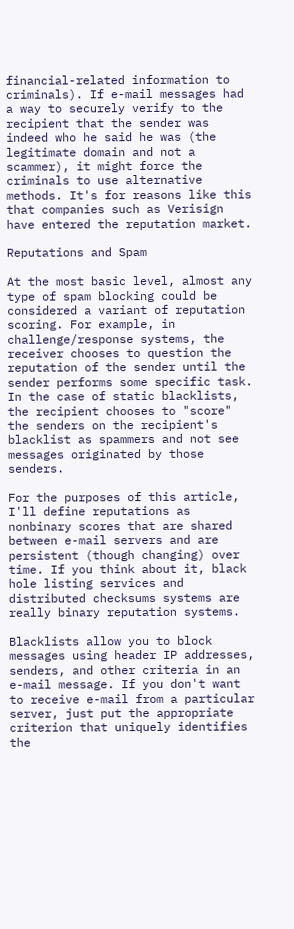financial-related information to criminals). If e-mail messages had a way to securely verify to the recipient that the sender was indeed who he said he was (the legitimate domain and not a scammer), it might force the criminals to use alternative methods. It's for reasons like this that companies such as Verisign have entered the reputation market.

Reputations and Spam

At the most basic level, almost any type of spam blocking could be considered a variant of reputation scoring. For example, in challenge/response systems, the receiver chooses to question the reputation of the sender until the sender performs some specific task. In the case of static blacklists, the recipient chooses to "score" the senders on the recipient's blacklist as spammers and not see messages originated by those senders.

For the purposes of this article, I'll define reputations as nonbinary scores that are shared between e-mail servers and are persistent (though changing) over time. If you think about it, black hole listing services and distributed checksums systems are really binary reputation systems.

Blacklists allow you to block messages using header IP addresses, senders, and other criteria in an e-mail message. If you don't want to receive e-mail from a particular server, just put the appropriate criterion that uniquely identifies the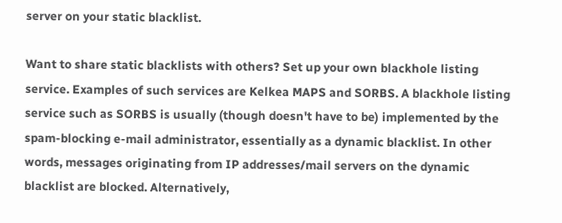server on your static blacklist.

Want to share static blacklists with others? Set up your own blackhole listing service. Examples of such services are Kelkea MAPS and SORBS. A blackhole listing service such as SORBS is usually (though doesn't have to be) implemented by the spam-blocking e-mail administrator, essentially as a dynamic blacklist. In other words, messages originating from IP addresses/mail servers on the dynamic blacklist are blocked. Alternatively,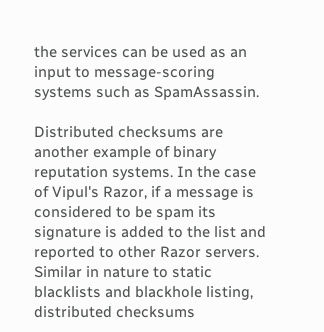the services can be used as an input to message-scoring systems such as SpamAssassin.

Distributed checksums are another example of binary reputation systems. In the case of Vipul's Razor, if a message is considered to be spam its signature is added to the list and reported to other Razor servers. Similar in nature to static blacklists and blackhole listing, distributed checksums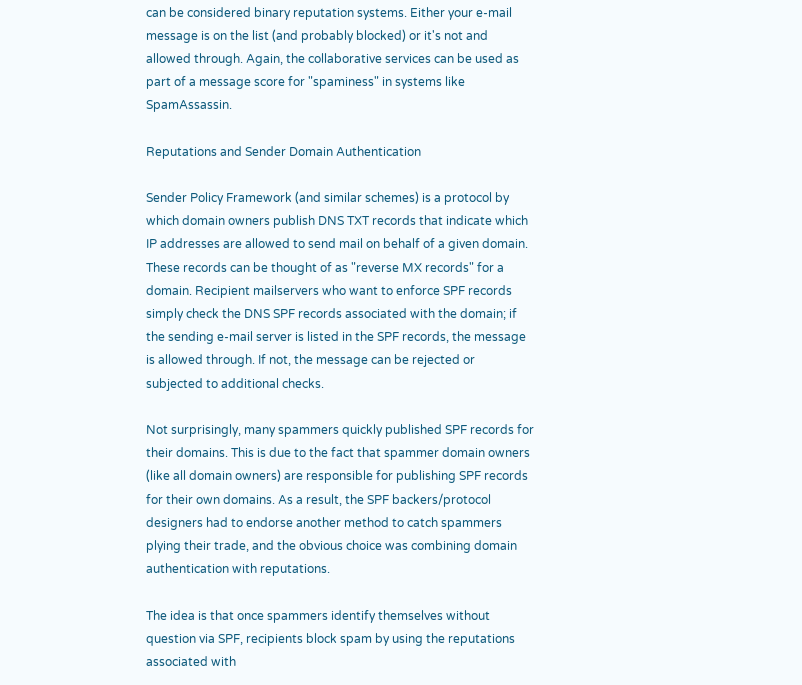can be considered binary reputation systems. Either your e-mail message is on the list (and probably blocked) or it's not and allowed through. Again, the collaborative services can be used as part of a message score for "spaminess" in systems like SpamAssassin.

Reputations and Sender Domain Authentication

Sender Policy Framework (and similar schemes) is a protocol by which domain owners publish DNS TXT records that indicate which IP addresses are allowed to send mail on behalf of a given domain. These records can be thought of as "reverse MX records" for a domain. Recipient mailservers who want to enforce SPF records simply check the DNS SPF records associated with the domain; if the sending e-mail server is listed in the SPF records, the message is allowed through. If not, the message can be rejected or subjected to additional checks.

Not surprisingly, many spammers quickly published SPF records for their domains. This is due to the fact that spammer domain owners (like all domain owners) are responsible for publishing SPF records for their own domains. As a result, the SPF backers/protocol designers had to endorse another method to catch spammers plying their trade, and the obvious choice was combining domain authentication with reputations.

The idea is that once spammers identify themselves without question via SPF, recipients block spam by using the reputations associated with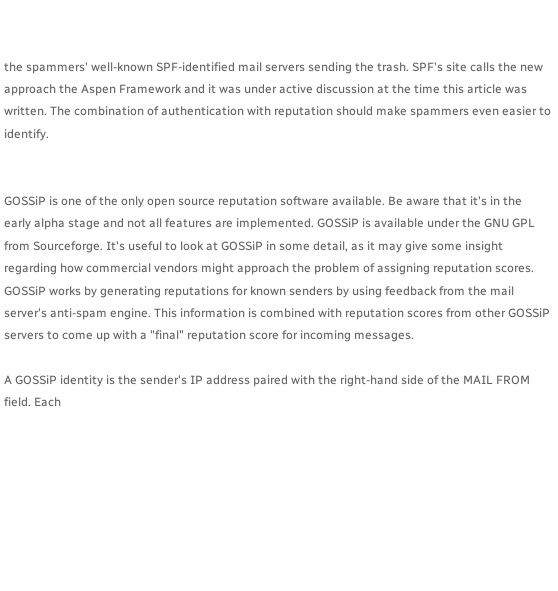the spammers' well-known SPF-identified mail servers sending the trash. SPF's site calls the new approach the Aspen Framework and it was under active discussion at the time this article was written. The combination of authentication with reputation should make spammers even easier to identify.


GOSSiP is one of the only open source reputation software available. Be aware that it's in the early alpha stage and not all features are implemented. GOSSiP is available under the GNU GPL from Sourceforge. It's useful to look at GOSSiP in some detail, as it may give some insight regarding how commercial vendors might approach the problem of assigning reputation scores. GOSSiP works by generating reputations for known senders by using feedback from the mail server's anti-spam engine. This information is combined with reputation scores from other GOSSiP servers to come up with a "final" reputation score for incoming messages.

A GOSSiP identity is the sender's IP address paired with the right-hand side of the MAIL FROM field. Each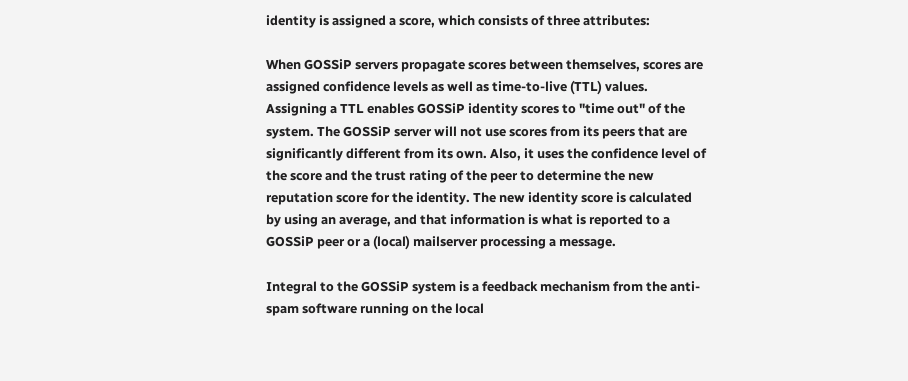identity is assigned a score, which consists of three attributes:

When GOSSiP servers propagate scores between themselves, scores are assigned confidence levels as well as time-to-live (TTL) values. Assigning a TTL enables GOSSiP identity scores to "time out" of the system. The GOSSiP server will not use scores from its peers that are significantly different from its own. Also, it uses the confidence level of the score and the trust rating of the peer to determine the new reputation score for the identity. The new identity score is calculated by using an average, and that information is what is reported to a GOSSiP peer or a (local) mailserver processing a message.

Integral to the GOSSiP system is a feedback mechanism from the anti-spam software running on the local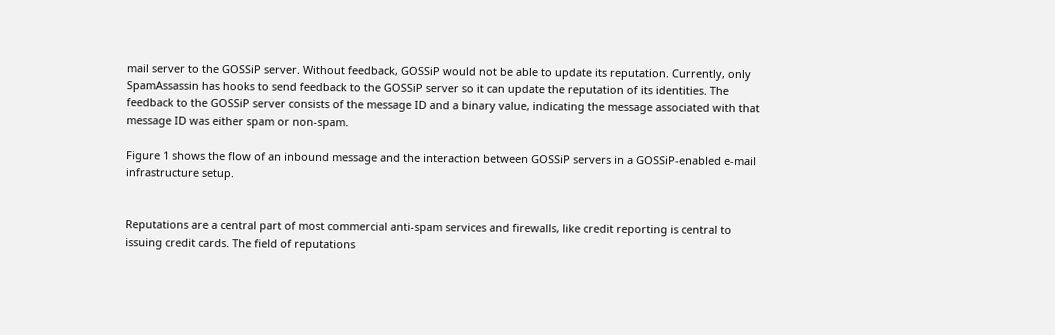mail server to the GOSSiP server. Without feedback, GOSSiP would not be able to update its reputation. Currently, only SpamAssassin has hooks to send feedback to the GOSSiP server so it can update the reputation of its identities. The feedback to the GOSSiP server consists of the message ID and a binary value, indicating the message associated with that message ID was either spam or non-spam.

Figure 1 shows the flow of an inbound message and the interaction between GOSSiP servers in a GOSSiP-enabled e-mail infrastructure setup.


Reputations are a central part of most commercial anti-spam services and firewalls, like credit reporting is central to issuing credit cards. The field of reputations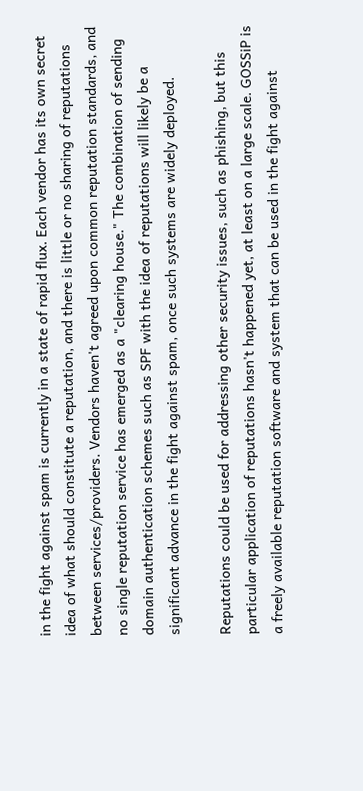in the fight against spam is currently in a state of rapid flux. Each vendor has its own secret idea of what should constitute a reputation, and there is little or no sharing of reputations between services/providers. Vendors haven't agreed upon common reputation standards, and no single reputation service has emerged as a "clearing house." The combination of sending domain authentication schemes such as SPF with the idea of reputations will likely be a significant advance in the fight against spam, once such systems are widely deployed.

Reputations could be used for addressing other security issues, such as phishing, but this particular application of reputations hasn't happened yet, at least on a large scale. GOSSiP is a freely available reputation software and system that can be used in the fight against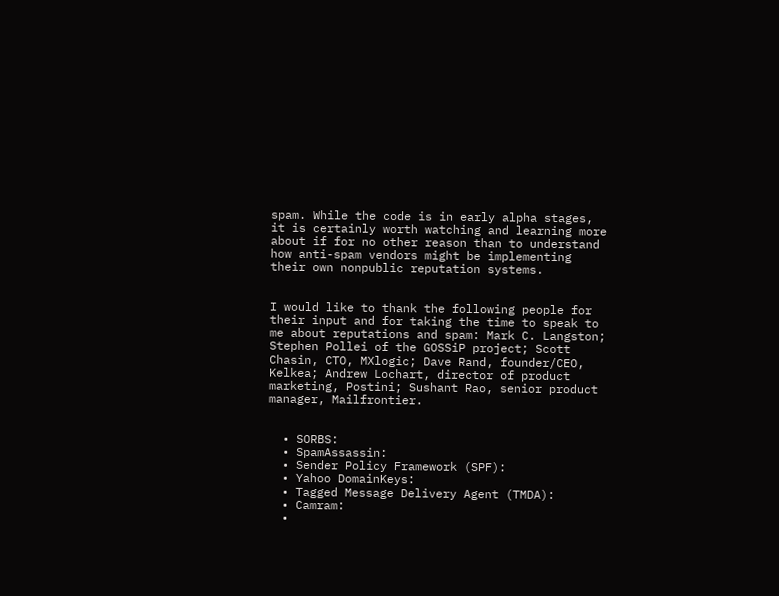spam. While the code is in early alpha stages, it is certainly worth watching and learning more about if for no other reason than to understand how anti-spam vendors might be implementing their own nonpublic reputation systems.


I would like to thank the following people for their input and for taking the time to speak to me about reputations and spam: Mark C. Langston; Stephen Pollei of the GOSSiP project; Scott Chasin, CTO, MXlogic; Dave Rand, founder/CEO, Kelkea; Andrew Lochart, director of product marketing, Postini; Sushant Rao, senior product manager, Mailfrontier.


  • SORBS:
  • SpamAssassin:
  • Sender Policy Framework (SPF):
  • Yahoo DomainKeys:
  • Tagged Message Delivery Agent (TMDA):
  • Camram:
  •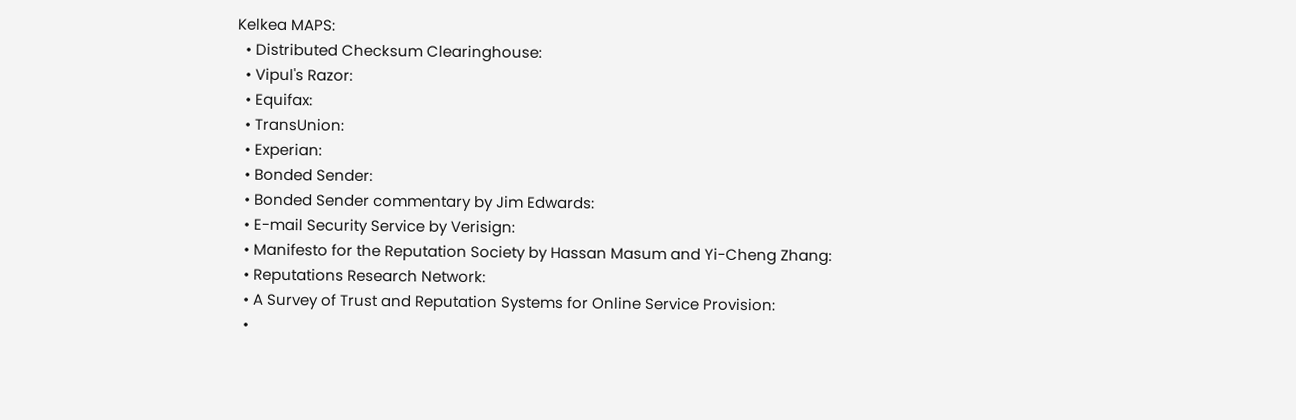Kelkea MAPS:
  • Distributed Checksum Clearinghouse:
  • Vipul's Razor:
  • Equifax:
  • TransUnion:
  • Experian:
  • Bonded Sender:
  • Bonded Sender commentary by Jim Edwards:
  • E-mail Security Service by Verisign:
  • Manifesto for the Reputation Society by Hassan Masum and Yi-Cheng Zhang:
  • Reputations Research Network:
  • A Survey of Trust and Reputation Systems for Online Service Provision:
  •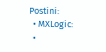Postini:
  • MXLogic:
  •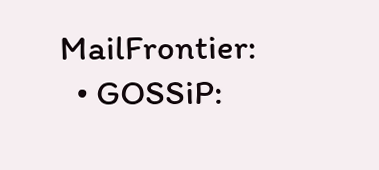MailFrontier:
  • GOSSiP: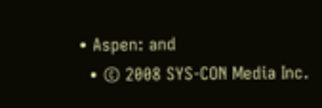• Aspen: and
  • © 2008 SYS-CON Media Inc.